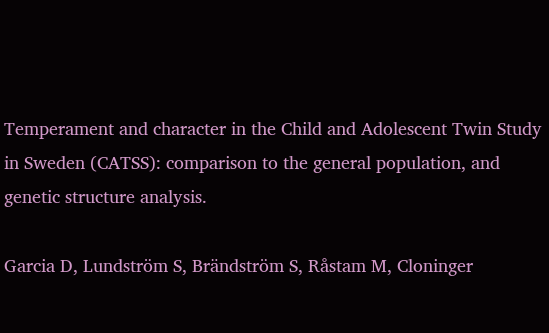Temperament and character in the Child and Adolescent Twin Study in Sweden (CATSS): comparison to the general population, and genetic structure analysis.

Garcia D, Lundström S, Brändström S, Råstam M, Cloninger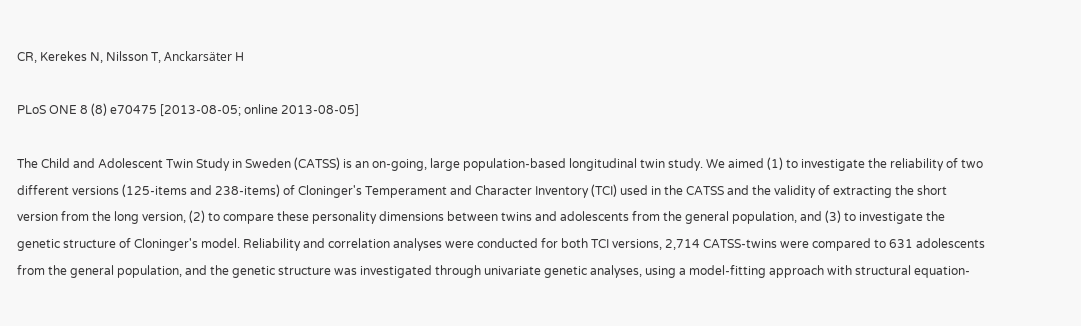CR, Kerekes N, Nilsson T, Anckarsäter H

PLoS ONE 8 (8) e70475 [2013-08-05; online 2013-08-05]

The Child and Adolescent Twin Study in Sweden (CATSS) is an on-going, large population-based longitudinal twin study. We aimed (1) to investigate the reliability of two different versions (125-items and 238-items) of Cloninger's Temperament and Character Inventory (TCI) used in the CATSS and the validity of extracting the short version from the long version, (2) to compare these personality dimensions between twins and adolescents from the general population, and (3) to investigate the genetic structure of Cloninger's model. Reliability and correlation analyses were conducted for both TCI versions, 2,714 CATSS-twins were compared to 631 adolescents from the general population, and the genetic structure was investigated through univariate genetic analyses, using a model-fitting approach with structural equation-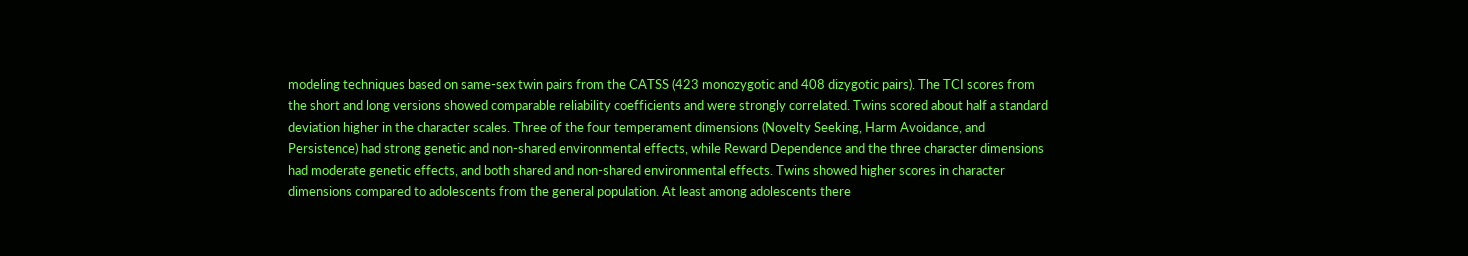modeling techniques based on same-sex twin pairs from the CATSS (423 monozygotic and 408 dizygotic pairs). The TCI scores from the short and long versions showed comparable reliability coefficients and were strongly correlated. Twins scored about half a standard deviation higher in the character scales. Three of the four temperament dimensions (Novelty Seeking, Harm Avoidance, and Persistence) had strong genetic and non-shared environmental effects, while Reward Dependence and the three character dimensions had moderate genetic effects, and both shared and non-shared environmental effects. Twins showed higher scores in character dimensions compared to adolescents from the general population. At least among adolescents there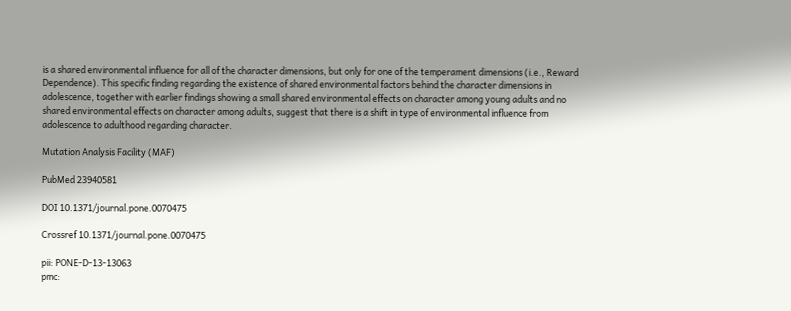is a shared environmental influence for all of the character dimensions, but only for one of the temperament dimensions (i.e., Reward Dependence). This specific finding regarding the existence of shared environmental factors behind the character dimensions in adolescence, together with earlier findings showing a small shared environmental effects on character among young adults and no shared environmental effects on character among adults, suggest that there is a shift in type of environmental influence from adolescence to adulthood regarding character.

Mutation Analysis Facility (MAF)

PubMed 23940581

DOI 10.1371/journal.pone.0070475

Crossref 10.1371/journal.pone.0070475

pii: PONE-D-13-13063
pmc: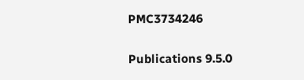PMC3734246

Publications 9.5.0